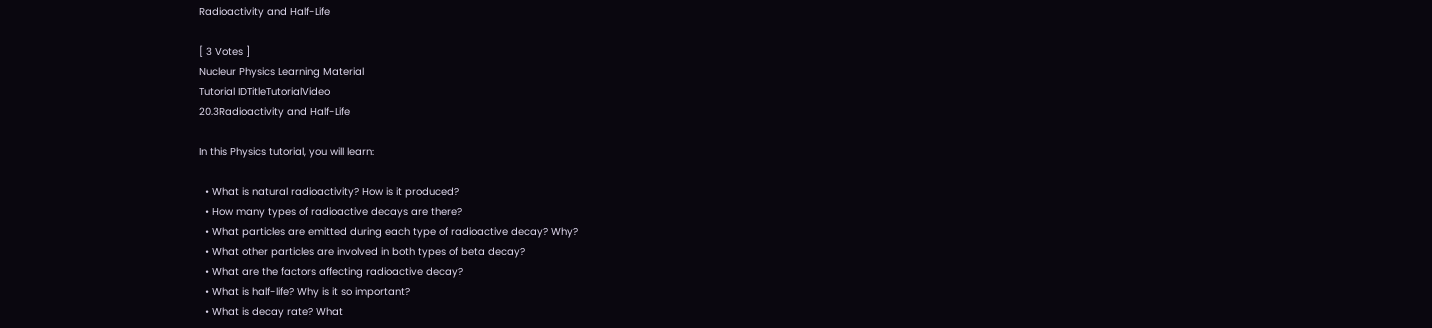Radioactivity and Half-Life

[ 3 Votes ]
Nucleur Physics Learning Material
Tutorial IDTitleTutorialVideo
20.3Radioactivity and Half-Life

In this Physics tutorial, you will learn:

  • What is natural radioactivity? How is it produced?
  • How many types of radioactive decays are there?
  • What particles are emitted during each type of radioactive decay? Why?
  • What other particles are involved in both types of beta decay?
  • What are the factors affecting radioactive decay?
  • What is half-life? Why is it so important?
  • What is decay rate? What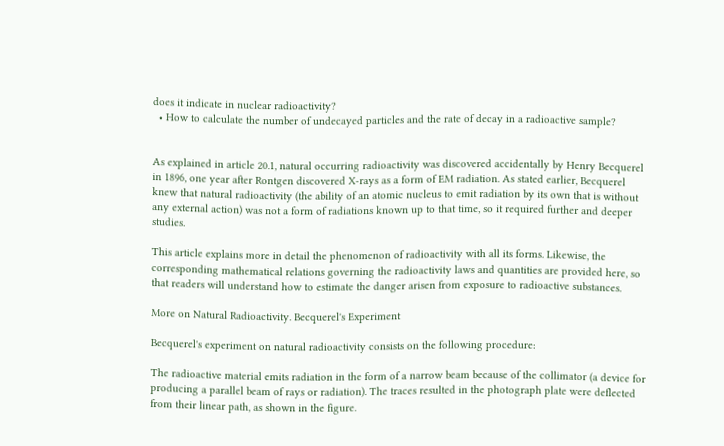does it indicate in nuclear radioactivity?
  • How to calculate the number of undecayed particles and the rate of decay in a radioactive sample?


As explained in article 20.1, natural occurring radioactivity was discovered accidentally by Henry Becquerel in 1896, one year after Rontgen discovered X-rays as a form of EM radiation. As stated earlier, Becquerel knew that natural radioactivity (the ability of an atomic nucleus to emit radiation by its own that is without any external action) was not a form of radiations known up to that time, so it required further and deeper studies.

This article explains more in detail the phenomenon of radioactivity with all its forms. Likewise, the corresponding mathematical relations governing the radioactivity laws and quantities are provided here, so that readers will understand how to estimate the danger arisen from exposure to radioactive substances.

More on Natural Radioactivity. Becquerel's Experiment

Becquerel's experiment on natural radioactivity consists on the following procedure:

The radioactive material emits radiation in the form of a narrow beam because of the collimator (a device for producing a parallel beam of rays or radiation). The traces resulted in the photograph plate were deflected from their linear path, as shown in the figure.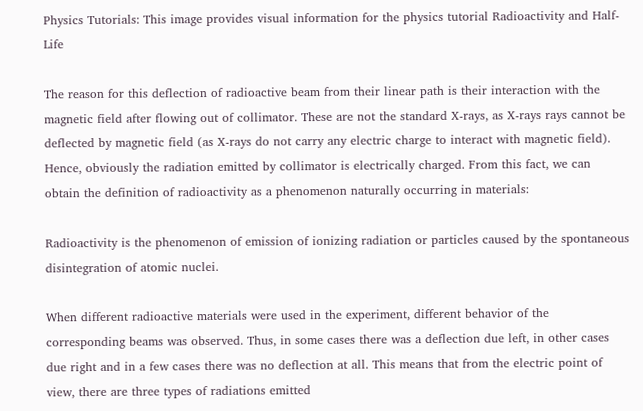Physics Tutorials: This image provides visual information for the physics tutorial Radioactivity and Half-Life

The reason for this deflection of radioactive beam from their linear path is their interaction with the magnetic field after flowing out of collimator. These are not the standard X-rays, as X-rays rays cannot be deflected by magnetic field (as X-rays do not carry any electric charge to interact with magnetic field). Hence, obviously the radiation emitted by collimator is electrically charged. From this fact, we can obtain the definition of radioactivity as a phenomenon naturally occurring in materials:

Radioactivity is the phenomenon of emission of ionizing radiation or particles caused by the spontaneous disintegration of atomic nuclei.

When different radioactive materials were used in the experiment, different behavior of the corresponding beams was observed. Thus, in some cases there was a deflection due left, in other cases due right and in a few cases there was no deflection at all. This means that from the electric point of view, there are three types of radiations emitted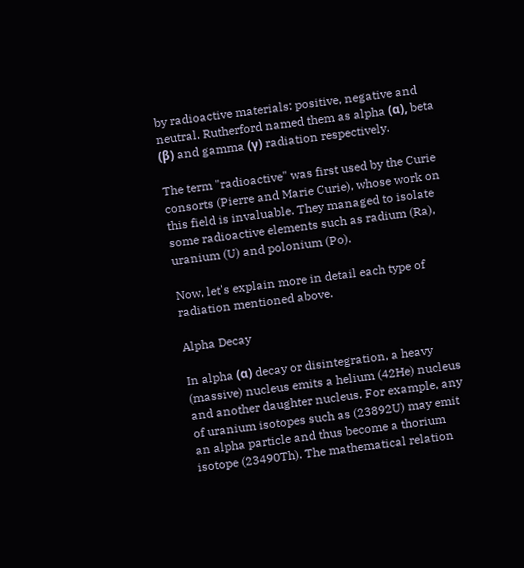by radioactive materials: positive, negative and neutral. Rutherford named them as alpha (α), beta (β) and gamma (γ) radiation respectively.

The term "radioactive" was first used by the Curie consorts (Pierre and Marie Curie), whose work on this field is invaluable. They managed to isolate some radioactive elements such as radium (Ra), uranium (U) and polonium (Po).

Now, let's explain more in detail each type of radiation mentioned above.

Alpha Decay

In alpha (α) decay or disintegration, a heavy (massive) nucleus emits a helium (42He) nucleus and another daughter nucleus. For example, any of uranium isotopes such as (23892U) may emit an alpha particle and thus become a thorium isotope (23490Th). The mathematical relation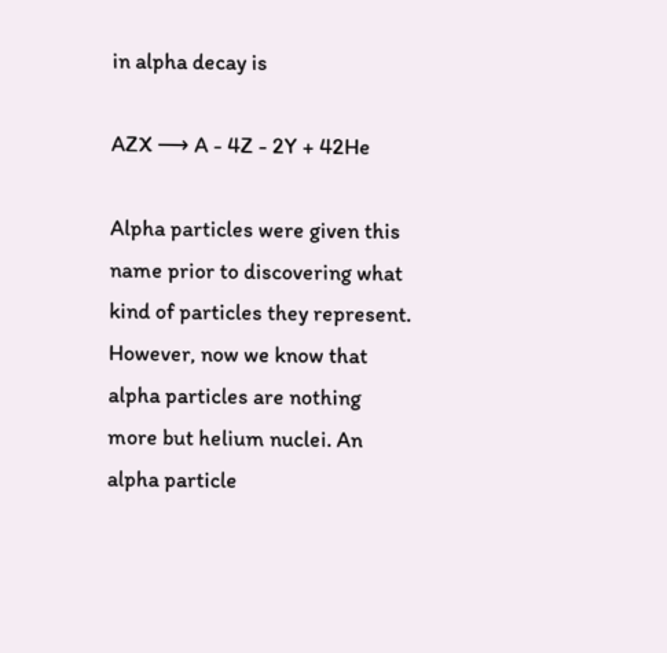in alpha decay is

AZX ⟶ A - 4Z - 2Y + 42He

Alpha particles were given this name prior to discovering what kind of particles they represent. However, now we know that alpha particles are nothing more but helium nuclei. An alpha particle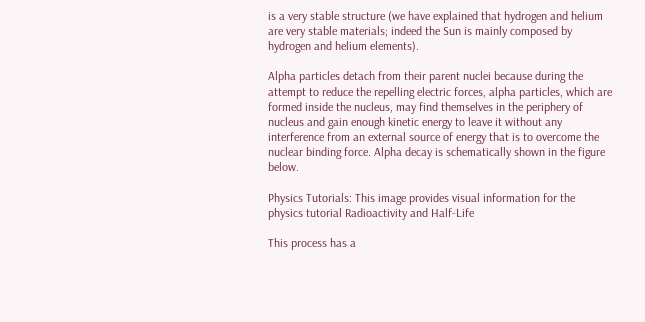is a very stable structure (we have explained that hydrogen and helium are very stable materials; indeed the Sun is mainly composed by hydrogen and helium elements).

Alpha particles detach from their parent nuclei because during the attempt to reduce the repelling electric forces, alpha particles, which are formed inside the nucleus, may find themselves in the periphery of nucleus and gain enough kinetic energy to leave it without any interference from an external source of energy that is to overcome the nuclear binding force. Alpha decay is schematically shown in the figure below.

Physics Tutorials: This image provides visual information for the physics tutorial Radioactivity and Half-Life

This process has a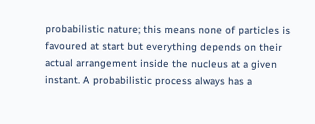probabilistic nature; this means none of particles is favoured at start but everything depends on their actual arrangement inside the nucleus at a given instant. A probabilistic process always has a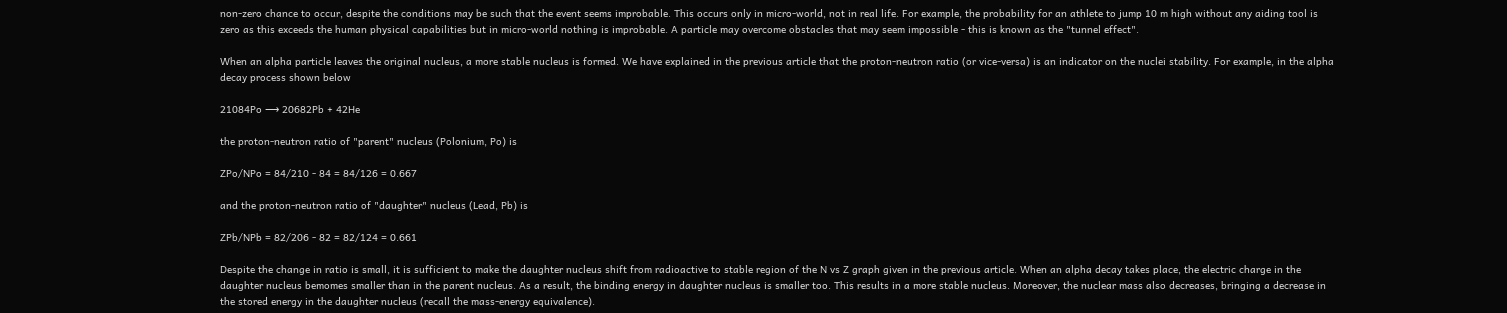non-zero chance to occur, despite the conditions may be such that the event seems improbable. This occurs only in micro-world, not in real life. For example, the probability for an athlete to jump 10 m high without any aiding tool is zero as this exceeds the human physical capabilities but in micro-world nothing is improbable. A particle may overcome obstacles that may seem impossible - this is known as the "tunnel effect".

When an alpha particle leaves the original nucleus, a more stable nucleus is formed. We have explained in the previous article that the proton-neutron ratio (or vice-versa) is an indicator on the nuclei stability. For example, in the alpha decay process shown below

21084Po ⟶ 20682Pb + 42He

the proton-neutron ratio of "parent" nucleus (Polonium, Po) is

ZPo/NPo = 84/210 - 84 = 84/126 = 0.667

and the proton-neutron ratio of "daughter" nucleus (Lead, Pb) is

ZPb/NPb = 82/206 - 82 = 82/124 = 0.661

Despite the change in ratio is small, it is sufficient to make the daughter nucleus shift from radioactive to stable region of the N vs Z graph given in the previous article. When an alpha decay takes place, the electric charge in the daughter nucleus bemomes smaller than in the parent nucleus. As a result, the binding energy in daughter nucleus is smaller too. This results in a more stable nucleus. Moreover, the nuclear mass also decreases, bringing a decrease in the stored energy in the daughter nucleus (recall the mass-energy equivalence).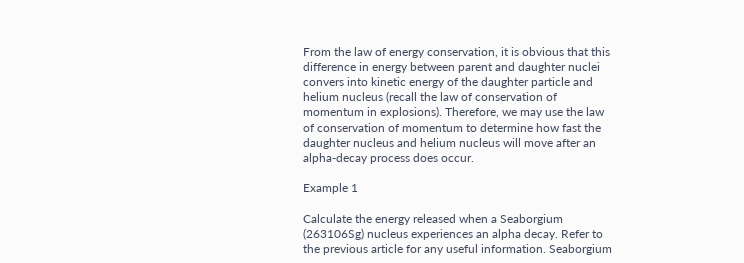From the law of energy conservation, it is obvious that this difference in energy between parent and daughter nuclei convers into kinetic energy of the daughter particle and helium nucleus (recall the law of conservation of momentum in explosions). Therefore, we may use the law of conservation of momentum to determine how fast the daughter nucleus and helium nucleus will move after an alpha-decay process does occur.

Example 1

Calculate the energy released when a Seaborgium (263106Sg) nucleus experiences an alpha decay. Refer to the previous article for any useful information. Seaborgium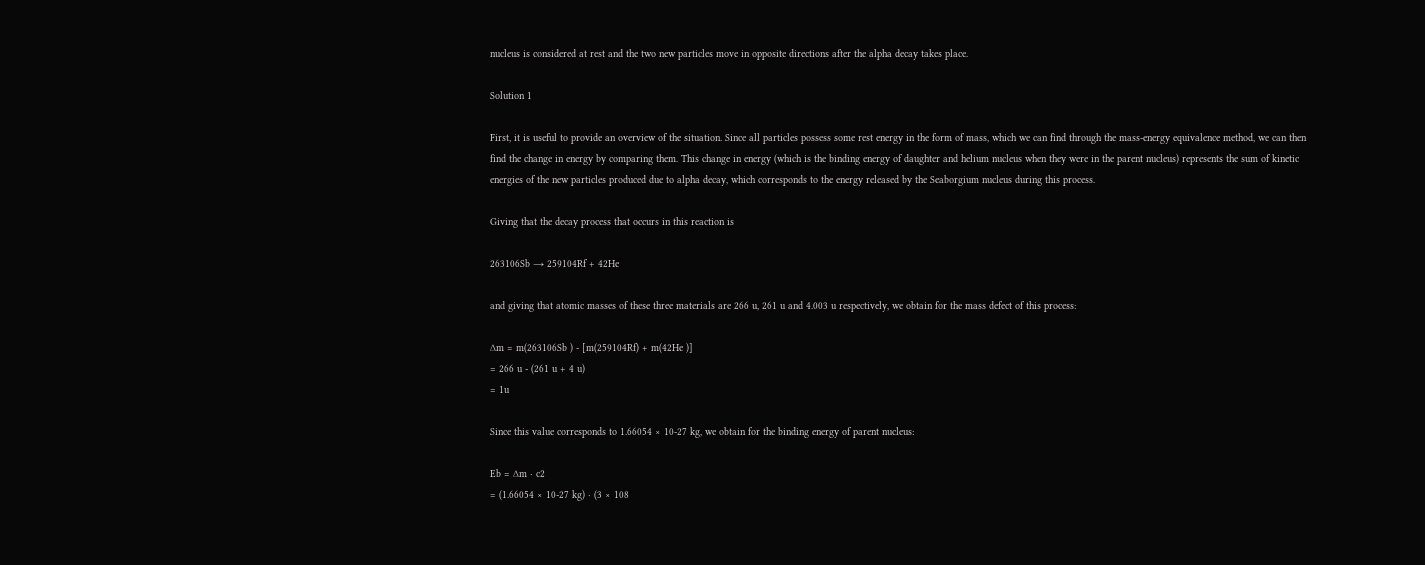nucleus is considered at rest and the two new particles move in opposite directions after the alpha decay takes place.

Solution 1

First, it is useful to provide an overview of the situation. Since all particles possess some rest energy in the form of mass, which we can find through the mass-energy equivalence method, we can then find the change in energy by comparing them. This change in energy (which is the binding energy of daughter and helium nucleus when they were in the parent nucleus) represents the sum of kinetic energies of the new particles produced due to alpha decay, which corresponds to the energy released by the Seaborgium nucleus during this process.

Giving that the decay process that occurs in this reaction is

263106Sb → 259104Rf + 42He

and giving that atomic masses of these three materials are 266 u, 261 u and 4.003 u respectively, we obtain for the mass defect of this process:

∆m = m(263106Sb ) - [m(259104Rf) + m(42He )]
= 266 u - (261 u + 4 u)
= 1u

Since this value corresponds to 1.66054 × 10-27 kg, we obtain for the binding energy of parent nucleus:

Eb = ∆m ∙ c2
= (1.66054 × 10-27 kg) ∙ (3 × 108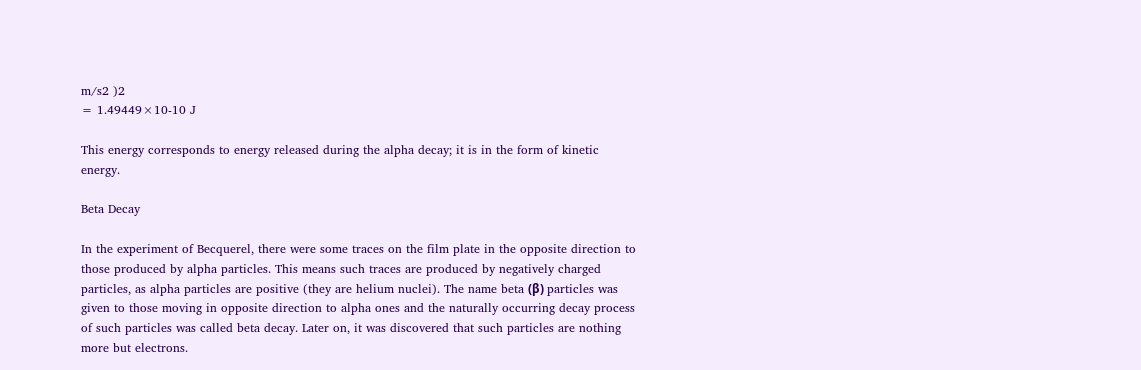m/s2 )2
= 1.49449×10-10 J

This energy corresponds to energy released during the alpha decay; it is in the form of kinetic energy.

Beta Decay

In the experiment of Becquerel, there were some traces on the film plate in the opposite direction to those produced by alpha particles. This means such traces are produced by negatively charged particles, as alpha particles are positive (they are helium nuclei). The name beta (β) particles was given to those moving in opposite direction to alpha ones and the naturally occurring decay process of such particles was called beta decay. Later on, it was discovered that such particles are nothing more but electrons.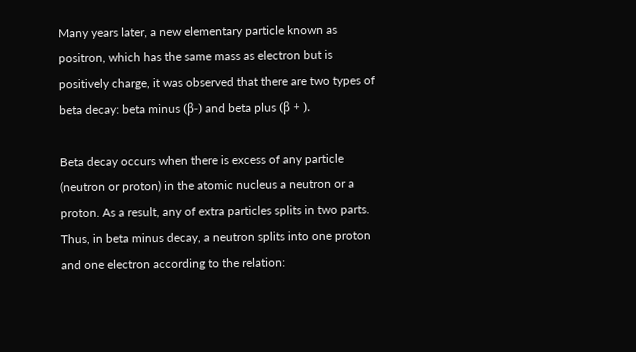Many years later, a new elementary particle known as positron, which has the same mass as electron but is positively charge, it was observed that there are two types of beta decay: beta minus (β-) and beta plus (β + ).

Beta decay occurs when there is excess of any particle (neutron or proton) in the atomic nucleus a neutron or a proton. As a result, any of extra particles splits in two parts. Thus, in beta minus decay, a neutron splits into one proton and one electron according to the relation: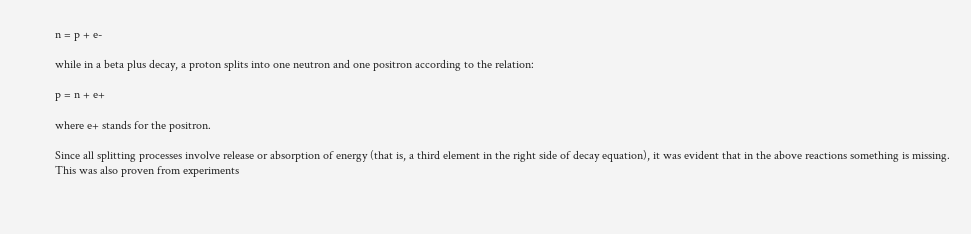n = p + e-

while in a beta plus decay, a proton splits into one neutron and one positron according to the relation:

p = n + e+

where e+ stands for the positron.

Since all splitting processes involve release or absorption of energy (that is, a third element in the right side of decay equation), it was evident that in the above reactions something is missing. This was also proven from experiments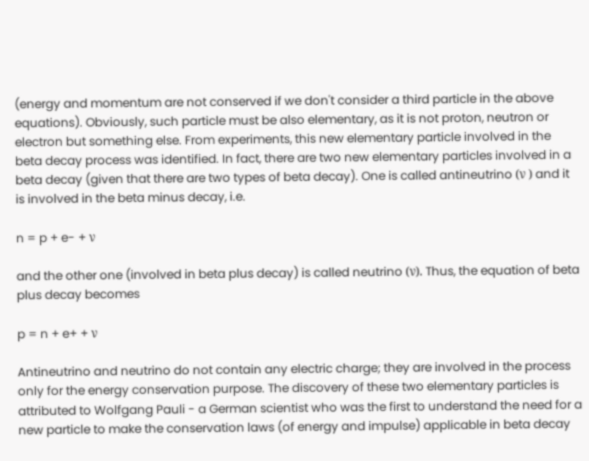(energy and momentum are not conserved if we don't consider a third particle in the above equations). Obviously, such particle must be also elementary, as it is not proton, neutron or electron but something else. From experiments, this new elementary particle involved in the beta decay process was identified. In fact, there are two new elementary particles involved in a beta decay (given that there are two types of beta decay). One is called antineutrino (ν ) and it is involved in the beta minus decay, i.e.

n = p + e- + ν

and the other one (involved in beta plus decay) is called neutrino (ν). Thus, the equation of beta plus decay becomes

p = n + e+ + ν

Antineutrino and neutrino do not contain any electric charge; they are involved in the process only for the energy conservation purpose. The discovery of these two elementary particles is attributed to Wolfgang Pauli - a German scientist who was the first to understand the need for a new particle to make the conservation laws (of energy and impulse) applicable in beta decay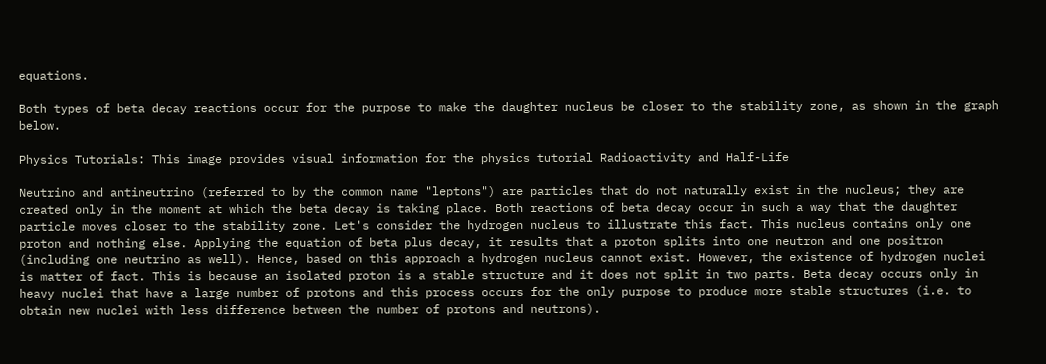equations.

Both types of beta decay reactions occur for the purpose to make the daughter nucleus be closer to the stability zone, as shown in the graph below.

Physics Tutorials: This image provides visual information for the physics tutorial Radioactivity and Half-Life

Neutrino and antineutrino (referred to by the common name "leptons") are particles that do not naturally exist in the nucleus; they are created only in the moment at which the beta decay is taking place. Both reactions of beta decay occur in such a way that the daughter particle moves closer to the stability zone. Let's consider the hydrogen nucleus to illustrate this fact. This nucleus contains only one proton and nothing else. Applying the equation of beta plus decay, it results that a proton splits into one neutron and one positron (including one neutrino as well). Hence, based on this approach a hydrogen nucleus cannot exist. However, the existence of hydrogen nuclei is matter of fact. This is because an isolated proton is a stable structure and it does not split in two parts. Beta decay occurs only in heavy nuclei that have a large number of protons and this process occurs for the only purpose to produce more stable structures (i.e. to obtain new nuclei with less difference between the number of protons and neutrons).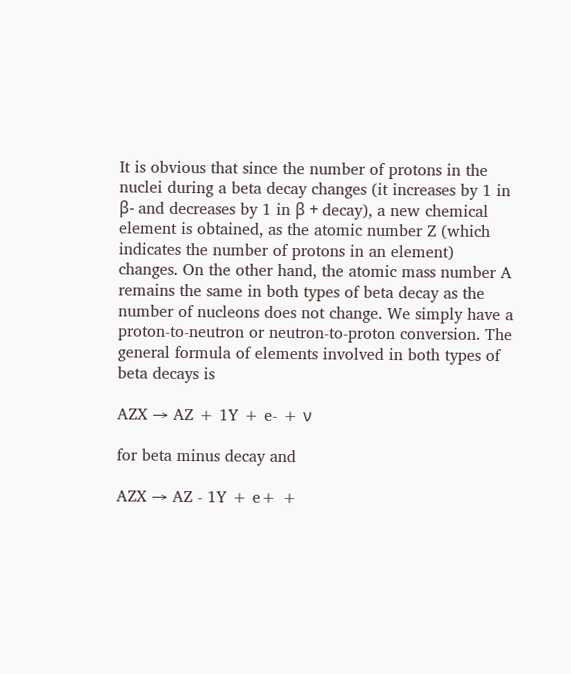It is obvious that since the number of protons in the nuclei during a beta decay changes (it increases by 1 in β- and decreases by 1 in β + decay), a new chemical element is obtained, as the atomic number Z (which indicates the number of protons in an element) changes. On the other hand, the atomic mass number A remains the same in both types of beta decay as the number of nucleons does not change. We simply have a proton-to-neutron or neutron-to-proton conversion. The general formula of elements involved in both types of beta decays is

AZX → AZ + 1Y + e- + ν

for beta minus decay and

AZX → AZ - 1Y + e+ +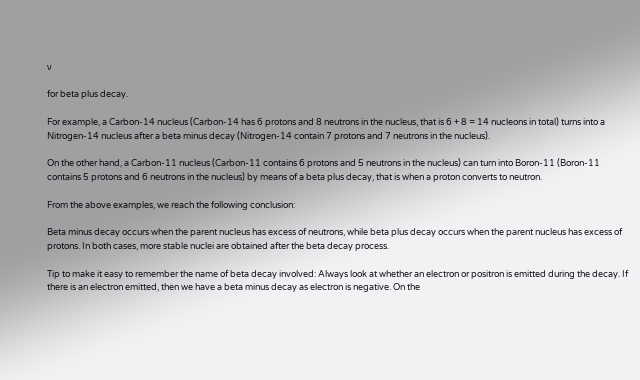ν

for beta plus decay.

For example, a Carbon-14 nucleus (Carbon-14 has 6 protons and 8 neutrons in the nucleus, that is 6 + 8 = 14 nucleons in total) turns into a Nitrogen-14 nucleus after a beta minus decay (Nitrogen-14 contain 7 protons and 7 neutrons in the nucleus).

On the other hand, a Carbon-11 nucleus (Carbon-11 contains 6 protons and 5 neutrons in the nucleus) can turn into Boron-11 (Boron-11 contains 5 protons and 6 neutrons in the nucleus) by means of a beta plus decay, that is when a proton converts to neutron.

From the above examples, we reach the following conclusion:

Beta minus decay occurs when the parent nucleus has excess of neutrons, while beta plus decay occurs when the parent nucleus has excess of protons. In both cases, more stable nuclei are obtained after the beta decay process.

Tip to make it easy to remember the name of beta decay involved: Always look at whether an electron or positron is emitted during the decay. If there is an electron emitted, then we have a beta minus decay as electron is negative. On the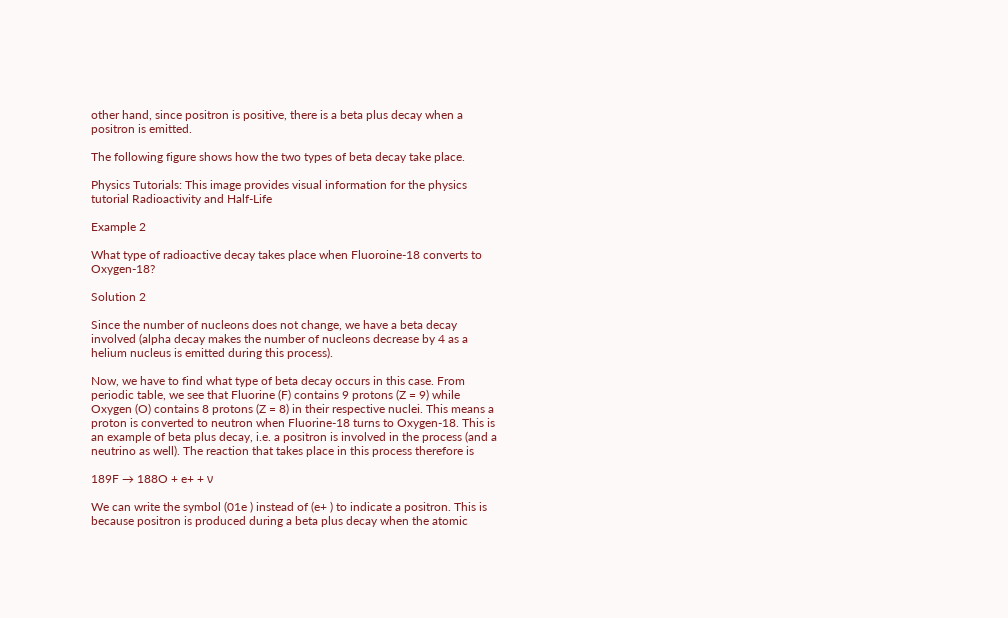other hand, since positron is positive, there is a beta plus decay when a positron is emitted.

The following figure shows how the two types of beta decay take place.

Physics Tutorials: This image provides visual information for the physics tutorial Radioactivity and Half-Life

Example 2

What type of radioactive decay takes place when Fluoroine-18 converts to Oxygen-18?

Solution 2

Since the number of nucleons does not change, we have a beta decay involved (alpha decay makes the number of nucleons decrease by 4 as a helium nucleus is emitted during this process).

Now, we have to find what type of beta decay occurs in this case. From periodic table, we see that Fluorine (F) contains 9 protons (Z = 9) while Oxygen (O) contains 8 protons (Z = 8) in their respective nuclei. This means a proton is converted to neutron when Fluorine-18 turns to Oxygen-18. This is an example of beta plus decay, i.e. a positron is involved in the process (and a neutrino as well). The reaction that takes place in this process therefore is

189F → 188O + e+ + ν

We can write the symbol (01e ) instead of (e+ ) to indicate a positron. This is because positron is produced during a beta plus decay when the atomic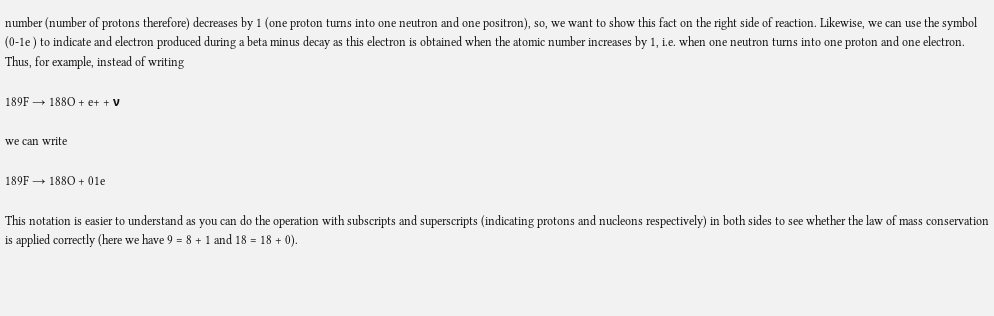number (number of protons therefore) decreases by 1 (one proton turns into one neutron and one positron), so, we want to show this fact on the right side of reaction. Likewise, we can use the symbol (0-1e ) to indicate and electron produced during a beta minus decay as this electron is obtained when the atomic number increases by 1, i.e. when one neutron turns into one proton and one electron. Thus, for example, instead of writing

189F → 188O + e+ + ν

we can write

189F → 188O + 01e

This notation is easier to understand as you can do the operation with subscripts and superscripts (indicating protons and nucleons respectively) in both sides to see whether the law of mass conservation is applied correctly (here we have 9 = 8 + 1 and 18 = 18 + 0).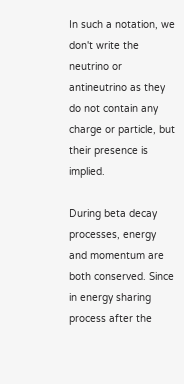In such a notation, we don't write the neutrino or antineutrino as they do not contain any charge or particle, but their presence is implied.

During beta decay processes, energy and momentum are both conserved. Since in energy sharing process after the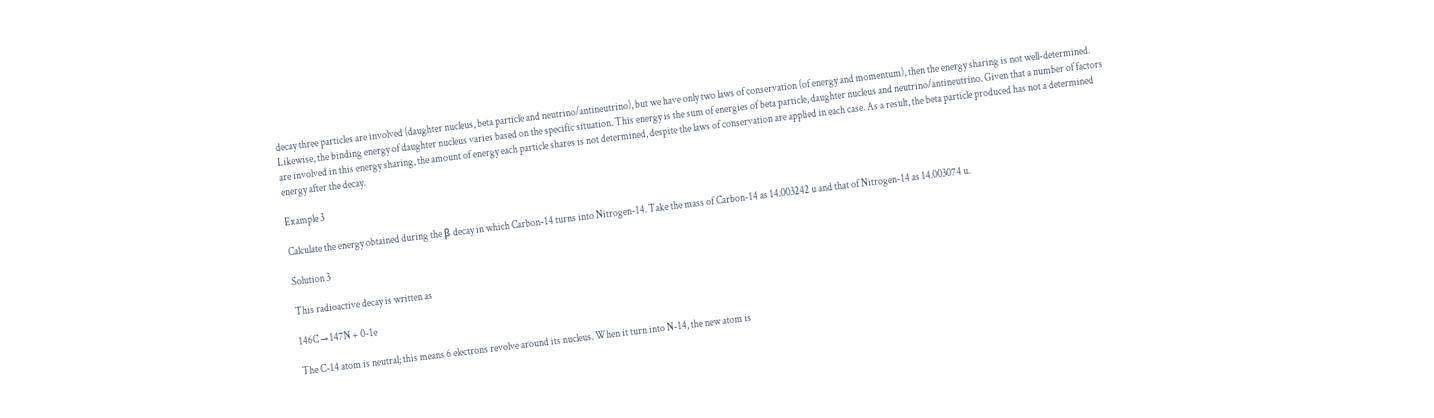decay three particles are involved (daughter nucleus, beta particle and neutrino/antineutrino), but we have only two laws of conservation (of energy and momentum), then the energy sharing is not well-determined. Likewise, the binding energy of daughter nucleus varies based on the specific situation. This energy is the sum of energies of beta particle, daughter nucleus and neutrino/antineutrino. Given that a number of factors are involved in this energy sharing, the amount of energy each particle shares is not determined, despite the laws of conservation are applied in each case. As a result, the beta particle produced has not a determined energy after the decay.

Example 3

Calculate the energy obtained during the β decay in which Carbon-14 turns into Nitrogen-14. Take the mass of Carbon-14 as 14.003242 u and that of Nitrogen-14 as 14.003074 u.

Solution 3

This radioactive decay is written as

146C → 147N + 0-1e

The C-14 atom is neutral; this means 6 electrons revolve around its nucleus. When it turn into N-14, the new atom is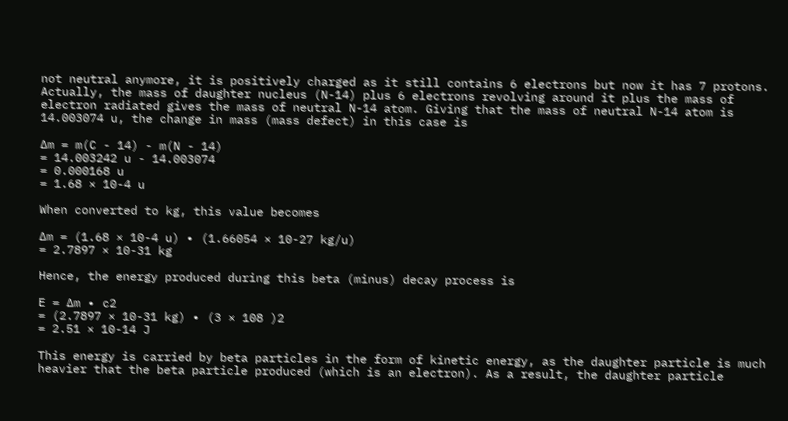not neutral anymore, it is positively charged as it still contains 6 electrons but now it has 7 protons. Actually, the mass of daughter nucleus (N-14) plus 6 electrons revolving around it plus the mass of electron radiated gives the mass of neutral N-14 atom. Giving that the mass of neutral N-14 atom is 14.003074 u, the change in mass (mass defect) in this case is

∆m = m(C - 14) - m(N - 14)
= 14.003242 u - 14.003074
= 0.000168 u
= 1.68 × 10-4 u

When converted to kg, this value becomes

∆m = (1.68 × 10-4 u) ∙ (1.66054 × 10-27 kg/u)
= 2.7897 × 10-31 kg

Hence, the energy produced during this beta (minus) decay process is

E = ∆m ∙ c2
= (2.7897 × 10-31 kg) ∙ (3 × 108 )2
= 2.51 × 10-14 J

This energy is carried by beta particles in the form of kinetic energy, as the daughter particle is much heavier that the beta particle produced (which is an electron). As a result, the daughter particle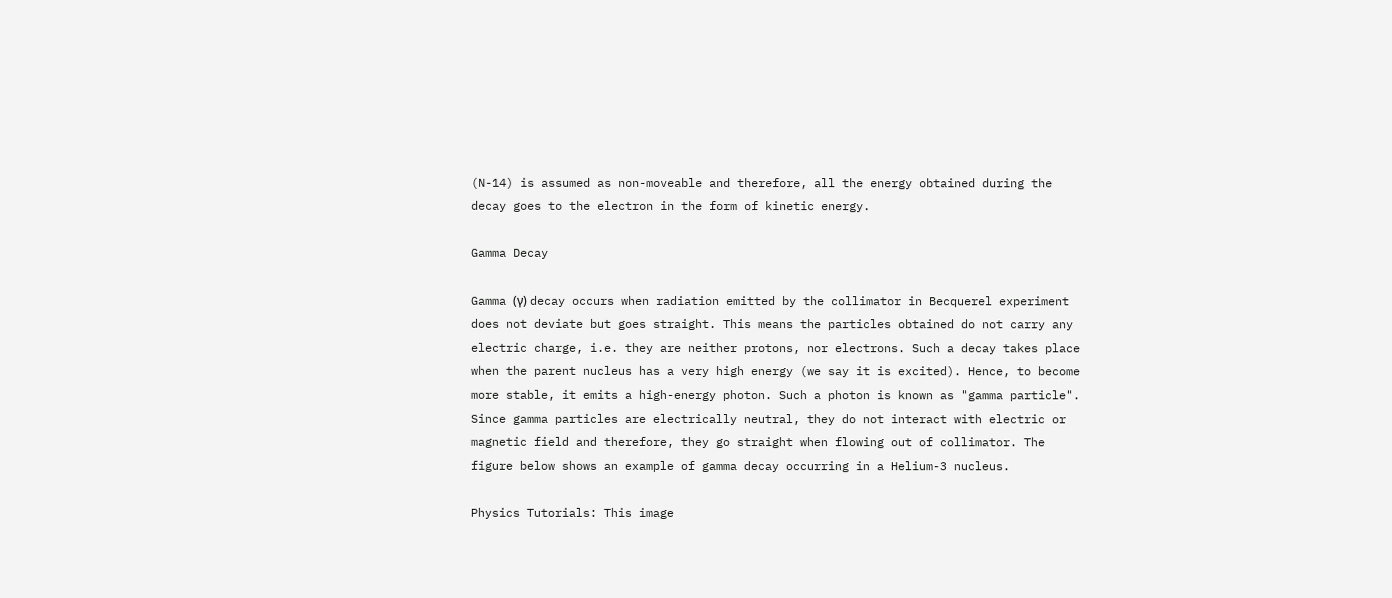(N-14) is assumed as non-moveable and therefore, all the energy obtained during the decay goes to the electron in the form of kinetic energy.

Gamma Decay

Gamma (γ) decay occurs when radiation emitted by the collimator in Becquerel experiment does not deviate but goes straight. This means the particles obtained do not carry any electric charge, i.e. they are neither protons, nor electrons. Such a decay takes place when the parent nucleus has a very high energy (we say it is excited). Hence, to become more stable, it emits a high-energy photon. Such a photon is known as "gamma particle". Since gamma particles are electrically neutral, they do not interact with electric or magnetic field and therefore, they go straight when flowing out of collimator. The figure below shows an example of gamma decay occurring in a Helium-3 nucleus.

Physics Tutorials: This image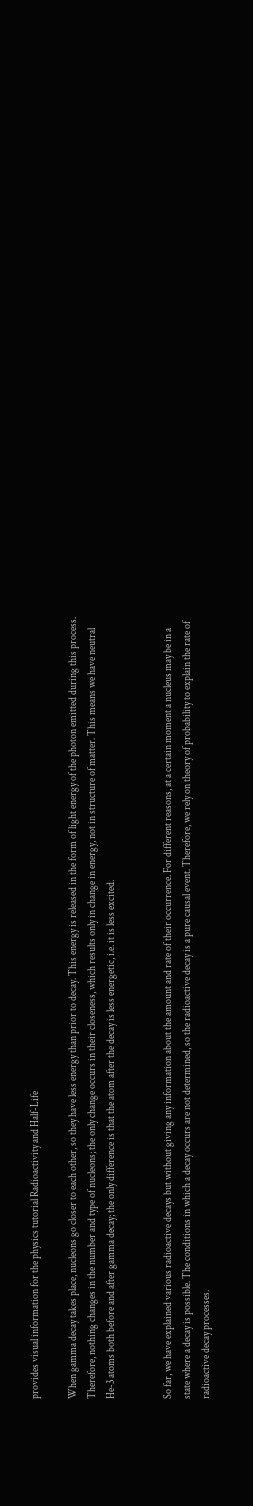provides visual information for the physics tutorial Radioactivity and Half-Life

When gamma decay takes place, nucleons go closer to each other, so they have less energy than prior to decay. This energy is released in the form of light energy of the photon emitted during this process. Therefore, nothing changes in the number and type of nucleons; the only change occurs in their closeness, which results only in change in energy, not in structure of matter. This means we have neutral He-3 atoms both before and after gamma decay; the only difference is that the atom after the decay is less energetic, i.e. it is less excited.


So far, we have explained various radioactive decays but without giving any information about the amount and rate of their occurrence. For different reasons, at a certain moment a nucleus may be in a state where a decay is possible. The conditions in which a decay occurs are not determined, so the radioactive decay is a pure causal event. Therefore, we rely on theory of probability to explain the rate of radioactive decay processes.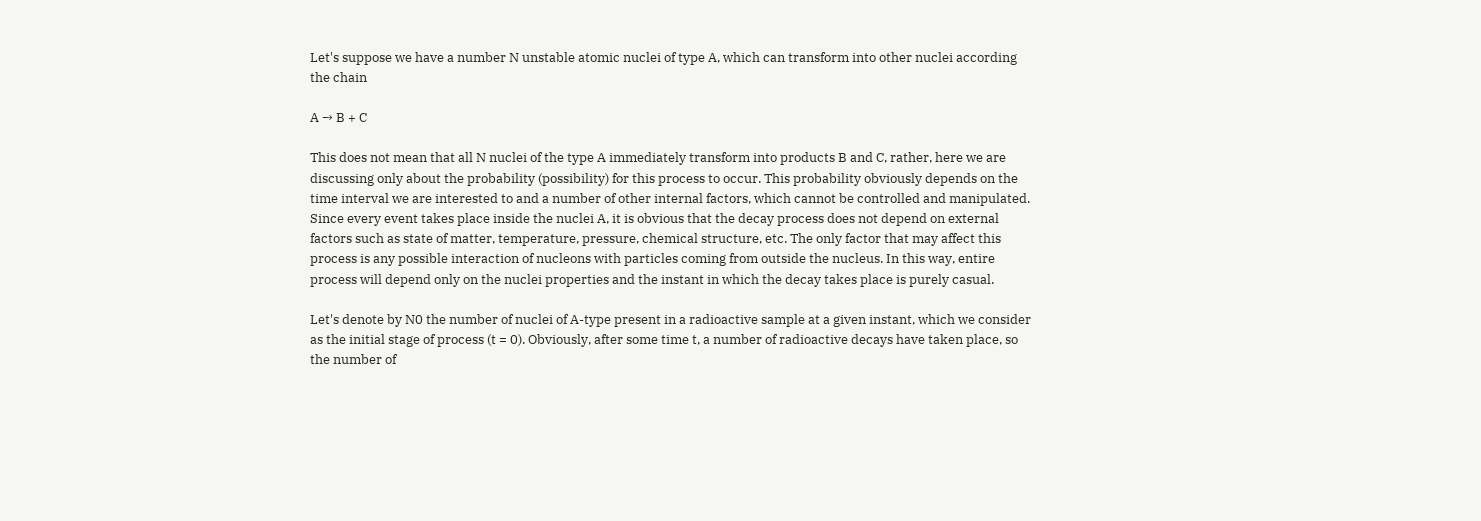Let's suppose we have a number N unstable atomic nuclei of type A, which can transform into other nuclei according the chain

A → B + C

This does not mean that all N nuclei of the type A immediately transform into products B and C, rather, here we are discussing only about the probability (possibility) for this process to occur. This probability obviously depends on the time interval we are interested to and a number of other internal factors, which cannot be controlled and manipulated. Since every event takes place inside the nuclei A, it is obvious that the decay process does not depend on external factors such as state of matter, temperature, pressure, chemical structure, etc. The only factor that may affect this process is any possible interaction of nucleons with particles coming from outside the nucleus. In this way, entire process will depend only on the nuclei properties and the instant in which the decay takes place is purely casual.

Let's denote by N0 the number of nuclei of A-type present in a radioactive sample at a given instant, which we consider as the initial stage of process (t = 0). Obviously, after some time t, a number of radioactive decays have taken place, so the number of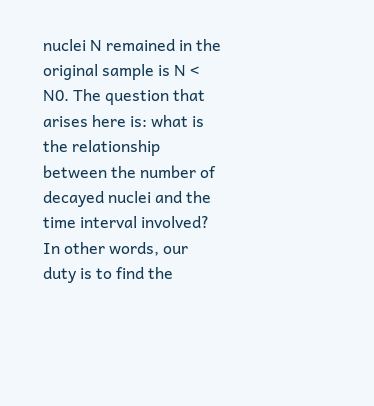nuclei N remained in the original sample is N < N0. The question that arises here is: what is the relationship between the number of decayed nuclei and the time interval involved? In other words, our duty is to find the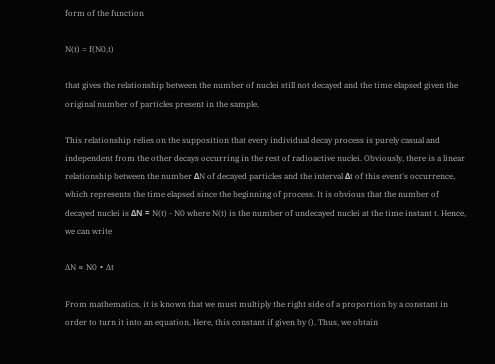form of the function

N(t) = f(N0,t)

that gives the relationship between the number of nuclei still not decayed and the time elapsed given the original number of particles present in the sample.

This relationship relies on the supposition that every individual decay process is purely casual and independent from the other decays occurring in the rest of radioactive nuclei. Obviously, there is a linear relationship between the number ΔN of decayed particles and the interval Δt of this event's occurrence, which represents the time elapsed since the beginning of process. It is obvious that the number of decayed nuclei is ΔN = N(t) - N0 where N(t) is the number of undecayed nuclei at the time instant t. Hence, we can write

∆N ∝ N0 ∙ ∆t

From mathematics, it is known that we must multiply the right side of a proportion by a constant in order to turn it into an equation, Here, this constant if given by (). Thus, we obtain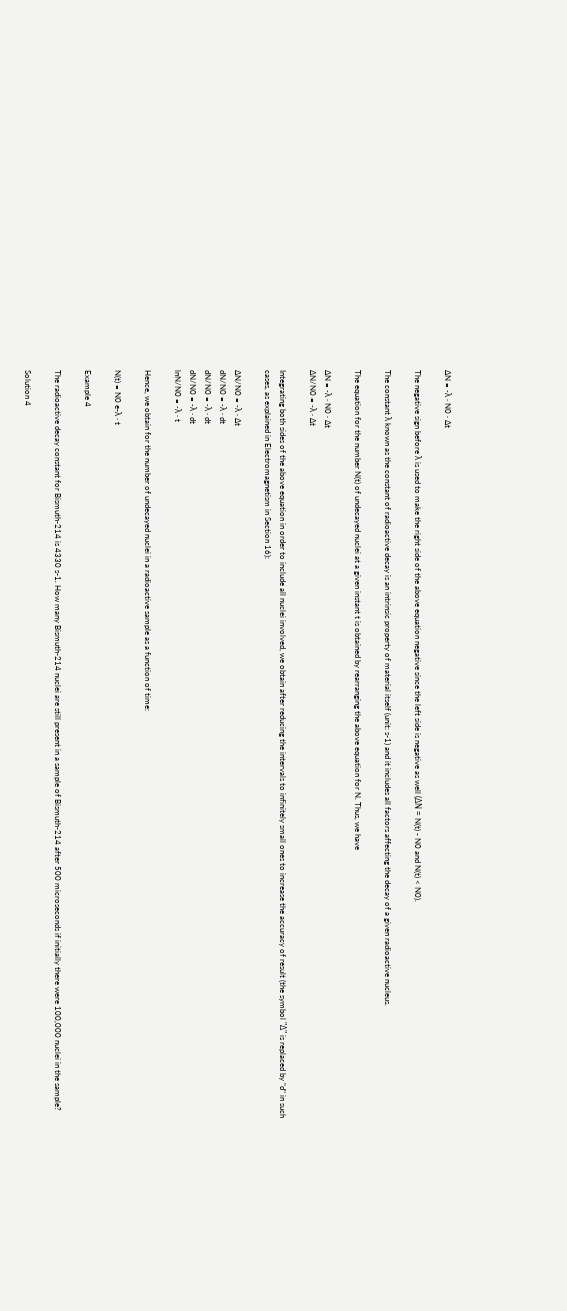∆N = -λ ∙ N0 ∙ ∆t

The negative sign before λ is used to make the right side of the above equation negative since the left side is negative as well (ΔN = N(t) - N0 and N(t) < N0).

The constant λ known as the constant of radioactive decay is an intrinsic property of material itself (unit: s-1) and it includes all factors affecting the decay of a given radioactive nucleus.

The equation for the number N(t) of undecayed nuclei at a given instant t is obtained by rearranging the above equation for N. Thus, we have

∆N = -λ ∙ N0 ∙ ∆t
∆N/N0 = -λ ∙ ∆t

Integrating both sides of the above equation in order to include all nuclei involved, we obtain after reducing the intervals to infinitely small ones to increase the accuracy of result (the symbol "Δ" is replaced by "d" in such cases, as explained in Electromagnetism in Section 16):

∆N/N0 = -λ ∙ ∆t
dN/N0 = -λ ∙ dt
dN/N0 = -λ ∙ dt
dN/N0 = -λ ∙ dt
lnN/N0 = -λ ∙ t

Hence, we obtain for the number of undecayed nuclei in a radioactive sample as a function of time:

N(t) = N0 e-λ ∙ t

Example 4

The radioactive decay constant for Bismuth-214 is 4330 s-1. How many Bismuth-214 nuclei are still present in a sample of Bismuth-214 after 500 microseconds if initially there were 100,000 nuclei in the sample?

Solution 4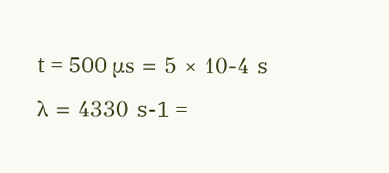t = 500 μs = 5 × 10-4 s
λ = 4330 s-1 =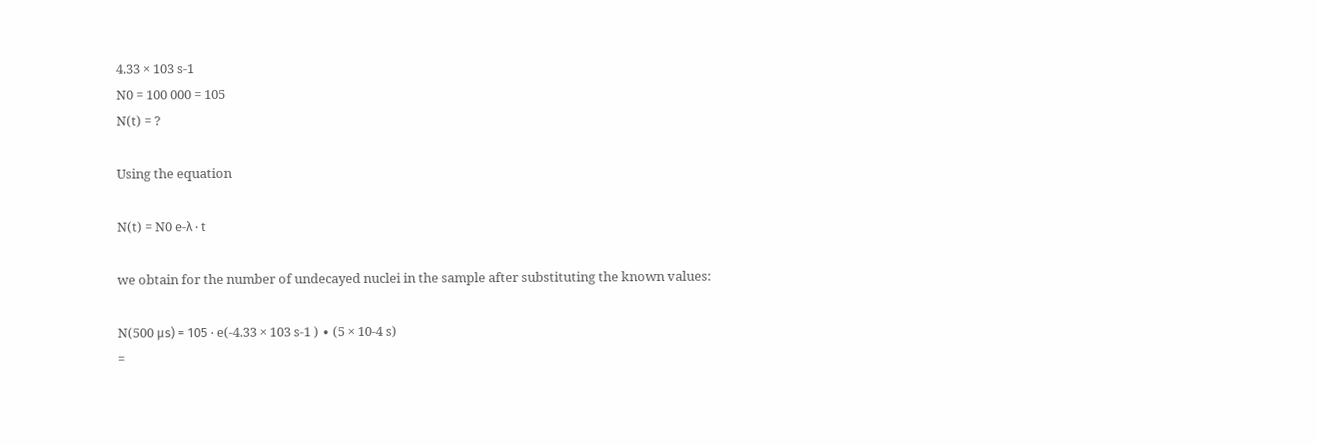4.33 × 103 s-1
N0 = 100 000 = 105
N(t) = ?

Using the equation

N(t) = N0 e-λ ∙ t

we obtain for the number of undecayed nuclei in the sample after substituting the known values:

N(500 μs) = 105 ∙ e(-4.33 × 103 s-1 ) ∙ (5 × 10-4 s)
=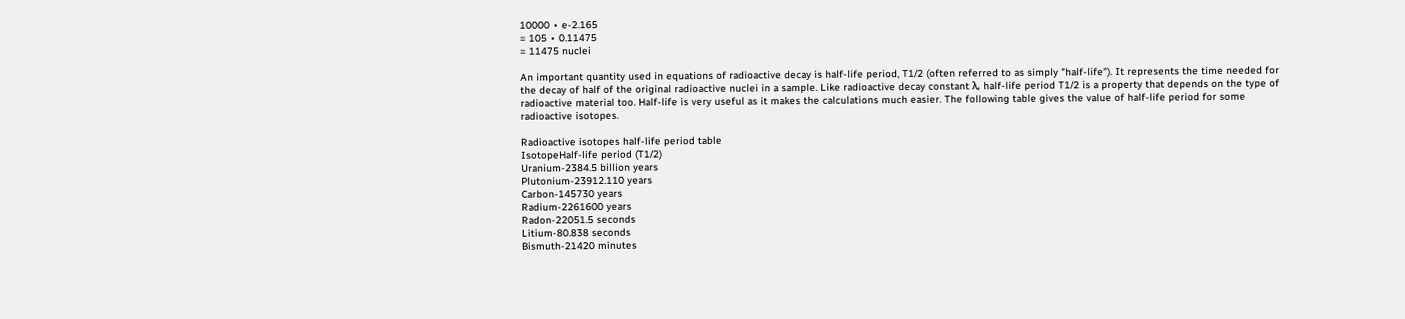10000 ∙ e-2.165
= 105 ∙ 0.11475
= 11475 nuclei

An important quantity used in equations of radioactive decay is half-life period, T1/2 (often referred to as simply "half-life"). It represents the time needed for the decay of half of the original radioactive nuclei in a sample. Like radioactive decay constant λ, half-life period T1/2 is a property that depends on the type of radioactive material too. Half-life is very useful as it makes the calculations much easier. The following table gives the value of half-life period for some radioactive isotopes.

Radioactive isotopes half-life period table
IsotopeHalf-life period (T1/2)
Uranium-2384.5 billion years
Plutonium-23912.110 years
Carbon-145730 years
Radium-2261600 years
Radon-22051.5 seconds
Litium-80.838 seconds
Bismuth-21420 minutes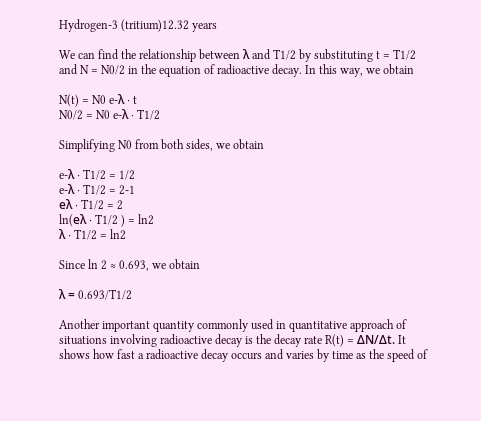Hydrogen-3 (tritium)12.32 years

We can find the relationship between λ and T1/2 by substituting t = T1/2 and N = N0/2 in the equation of radioactive decay. In this way, we obtain

N(t) = N0 e-λ ∙ t
N0/2 = N0 e-λ ∙ T1/2

Simplifying N0 from both sides, we obtain

e-λ ∙ T1/2 = 1/2
e-λ ∙ T1/2 = 2-1
eλ ∙ T1/2 = 2
ln(eλ ∙ T1/2 ) = ln2
λ ∙ T1/2 = ln2

Since ln 2 ≈ 0.693, we obtain

λ = 0.693/T1/2

Another important quantity commonly used in quantitative approach of situations involving radioactive decay is the decay rate R(t) = ΔN/Δt. It shows how fast a radioactive decay occurs and varies by time as the speed of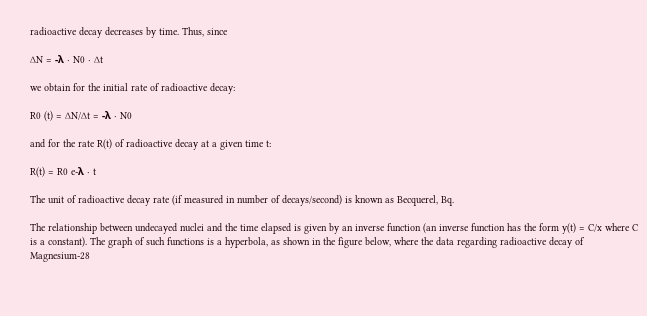radioactive decay decreases by time. Thus, since

∆N = -λ ∙ N0 ∙ ∆t

we obtain for the initial rate of radioactive decay:

R0 (t) = ∆N/∆t = -λ ∙ N0

and for the rate R(t) of radioactive decay at a given time t:

R(t) = R0 e-λ ∙ t

The unit of radioactive decay rate (if measured in number of decays/second) is known as Becquerel, Bq.

The relationship between undecayed nuclei and the time elapsed is given by an inverse function (an inverse function has the form y(t) = C/x where C is a constant). The graph of such functions is a hyperbola, as shown in the figure below, where the data regarding radioactive decay of Magnesium-28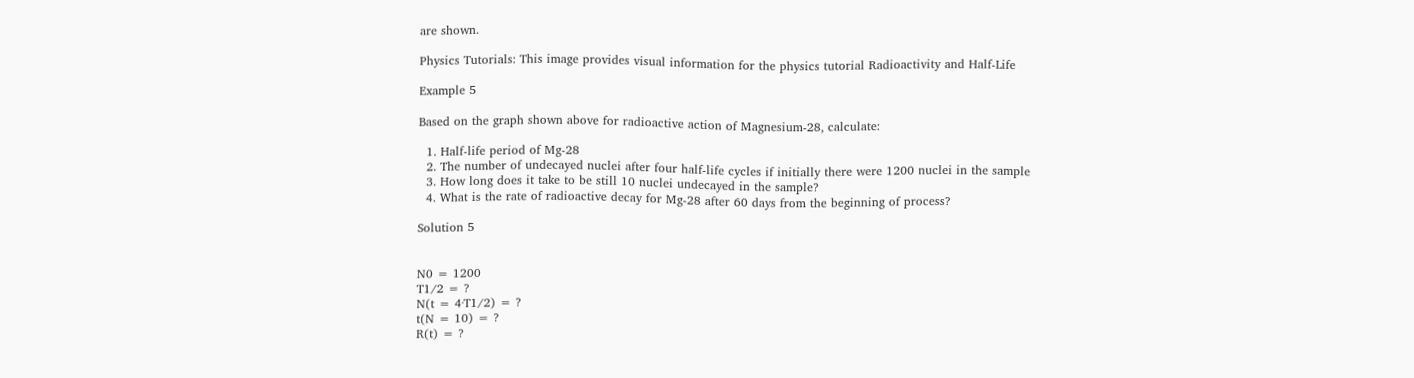are shown.

Physics Tutorials: This image provides visual information for the physics tutorial Radioactivity and Half-Life

Example 5

Based on the graph shown above for radioactive action of Magnesium-28, calculate:

  1. Half-life period of Mg-28
  2. The number of undecayed nuclei after four half-life cycles if initially there were 1200 nuclei in the sample
  3. How long does it take to be still 10 nuclei undecayed in the sample?
  4. What is the rate of radioactive decay for Mg-28 after 60 days from the beginning of process?

Solution 5


N0 = 1200
T1/2 = ?
N(t = 4·T1/2) = ?
t(N = 10) = ?
R(t) = ?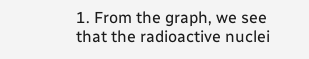1. From the graph, we see that the radioactive nuclei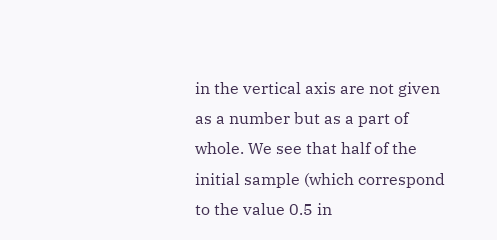in the vertical axis are not given as a number but as a part of whole. We see that half of the initial sample (which correspond to the value 0.5 in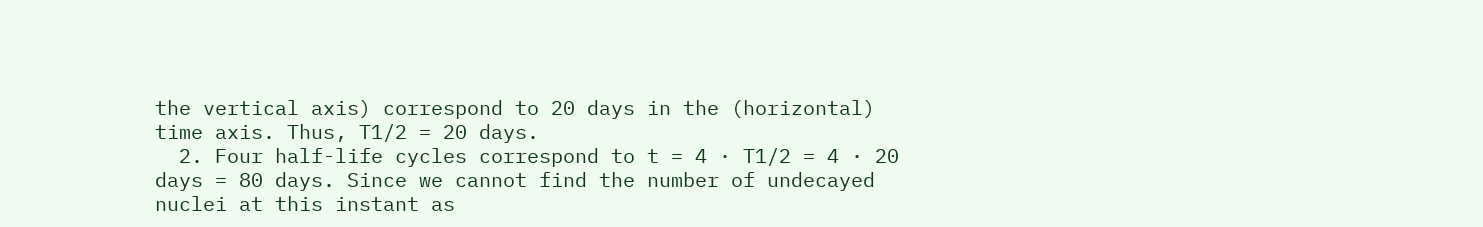the vertical axis) correspond to 20 days in the (horizontal) time axis. Thus, T1/2 = 20 days.
  2. Four half-life cycles correspond to t = 4 · T1/2 = 4 · 20 days = 80 days. Since we cannot find the number of undecayed nuclei at this instant as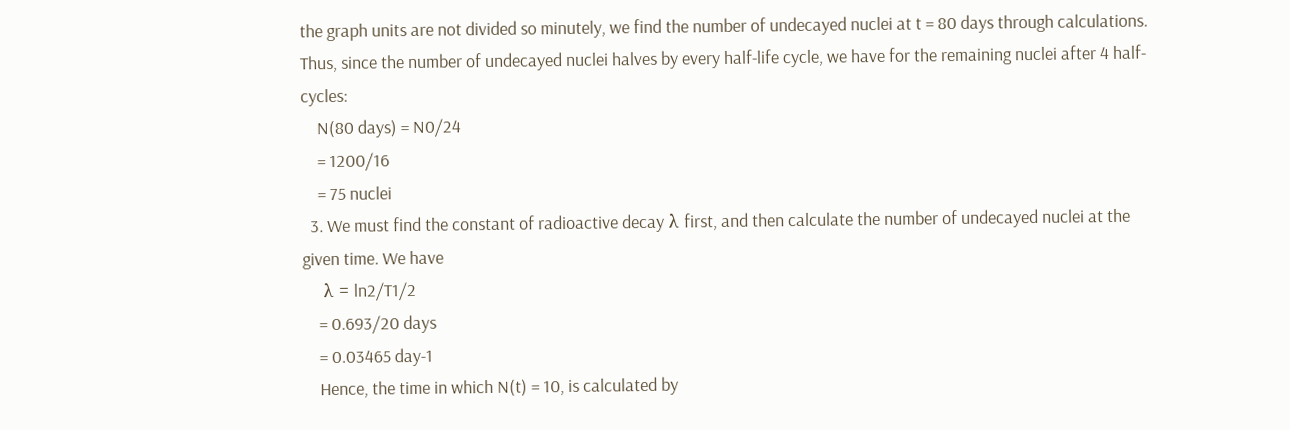the graph units are not divided so minutely, we find the number of undecayed nuclei at t = 80 days through calculations. Thus, since the number of undecayed nuclei halves by every half-life cycle, we have for the remaining nuclei after 4 half-cycles:
    N(80 days) = N0/24
    = 1200/16
    = 75 nuclei
  3. We must find the constant of radioactive decay λ first, and then calculate the number of undecayed nuclei at the given time. We have
    λ = ln2/T1/2
    = 0.693/20 days
    = 0.03465 day-1
    Hence, the time in which N(t) = 10, is calculated by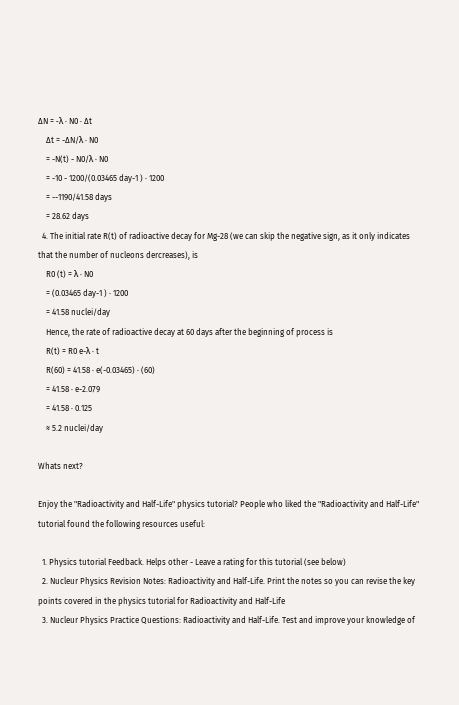∆N = -λ ∙ N0 ∙ ∆t
    ∆t = -∆N/λ ∙ N0
    = -N(t) - N0/λ ∙ N0
    = -10 - 1200/(0.03465 day-1 ) ∙ 1200
    = --1190/41.58 days
    = 28.62 days
  4. The initial rate R(t) of radioactive decay for Mg-28 (we can skip the negative sign, as it only indicates that the number of nucleons dercreases), is
    R0 (t) = λ ∙ N0
    = (0.03465 day-1 ) ∙ 1200
    = 41.58 nuclei/day
    Hence, the rate of radioactive decay at 60 days after the beginning of process is
    R(t) = R0 e-λ ∙ t
    R(60) = 41.58 ∙ e(-0.03465) ∙ (60)
    = 41.58 ∙ e-2.079
    = 41.58 ∙ 0.125
    ≈ 5.2 nuclei/day

Whats next?

Enjoy the "Radioactivity and Half-Life" physics tutorial? People who liked the "Radioactivity and Half-Life" tutorial found the following resources useful:

  1. Physics tutorial Feedback. Helps other - Leave a rating for this tutorial (see below)
  2. Nucleur Physics Revision Notes: Radioactivity and Half-Life. Print the notes so you can revise the key points covered in the physics tutorial for Radioactivity and Half-Life
  3. Nucleur Physics Practice Questions: Radioactivity and Half-Life. Test and improve your knowledge of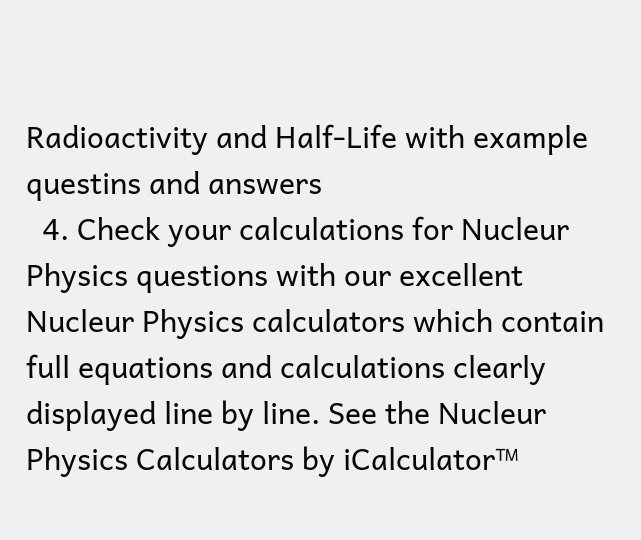Radioactivity and Half-Life with example questins and answers
  4. Check your calculations for Nucleur Physics questions with our excellent Nucleur Physics calculators which contain full equations and calculations clearly displayed line by line. See the Nucleur Physics Calculators by iCalculator™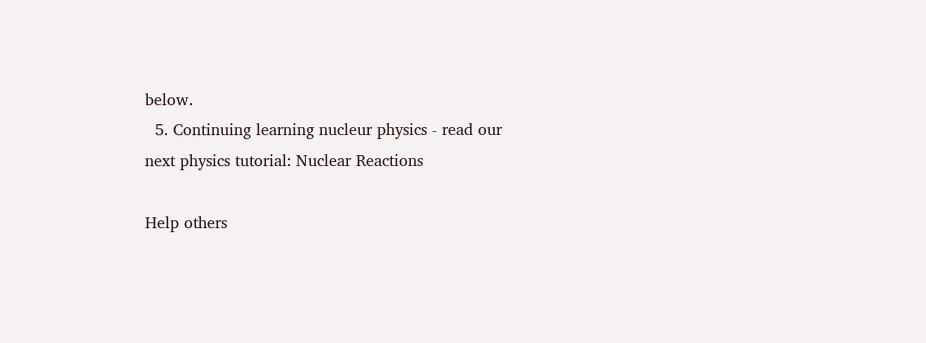below.
  5. Continuing learning nucleur physics - read our next physics tutorial: Nuclear Reactions

Help others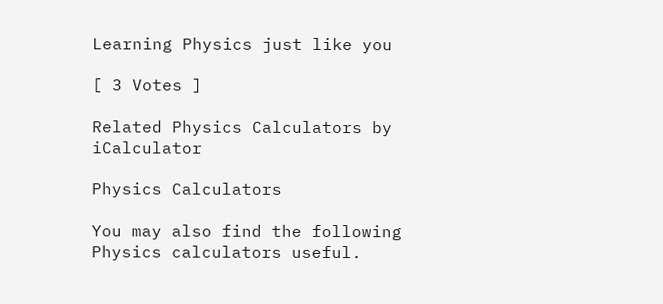Learning Physics just like you

[ 3 Votes ]

Related Physics Calculators by iCalculator

Physics Calculators

You may also find the following Physics calculators useful.